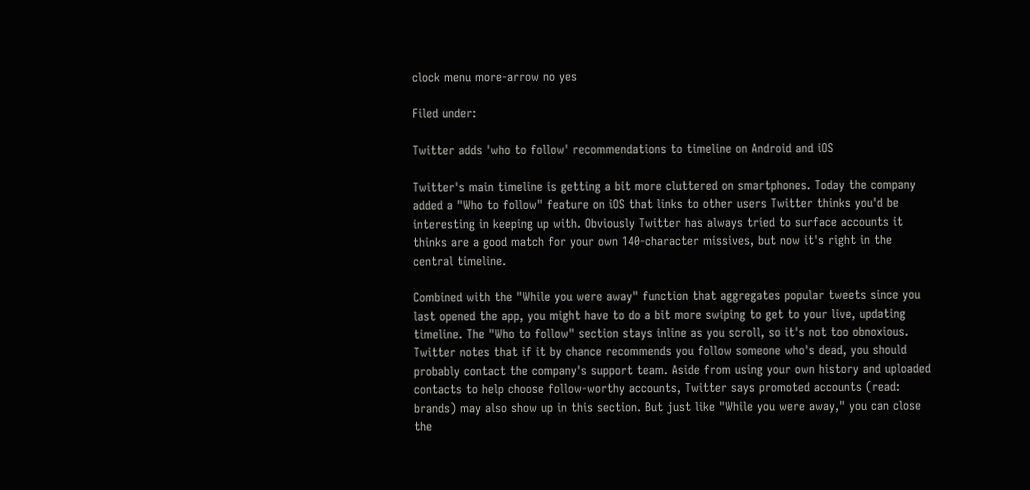clock menu more-arrow no yes

Filed under:

Twitter adds 'who to follow' recommendations to timeline on Android and iOS

Twitter's main timeline is getting a bit more cluttered on smartphones. Today the company added a "Who to follow" feature on iOS that links to other users Twitter thinks you'd be interesting in keeping up with. Obviously Twitter has always tried to surface accounts it thinks are a good match for your own 140-character missives, but now it's right in the central timeline.

Combined with the "While you were away" function that aggregates popular tweets since you last opened the app, you might have to do a bit more swiping to get to your live, updating timeline. The "Who to follow" section stays inline as you scroll, so it's not too obnoxious. Twitter notes that if it by chance recommends you follow someone who's dead, you should probably contact the company's support team. Aside from using your own history and uploaded contacts to help choose follow-worthy accounts, Twitter says promoted accounts (read: brands) may also show up in this section. But just like "While you were away," you can close the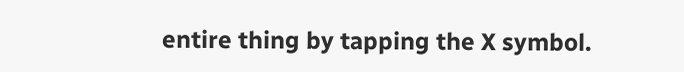entire thing by tapping the X symbol.